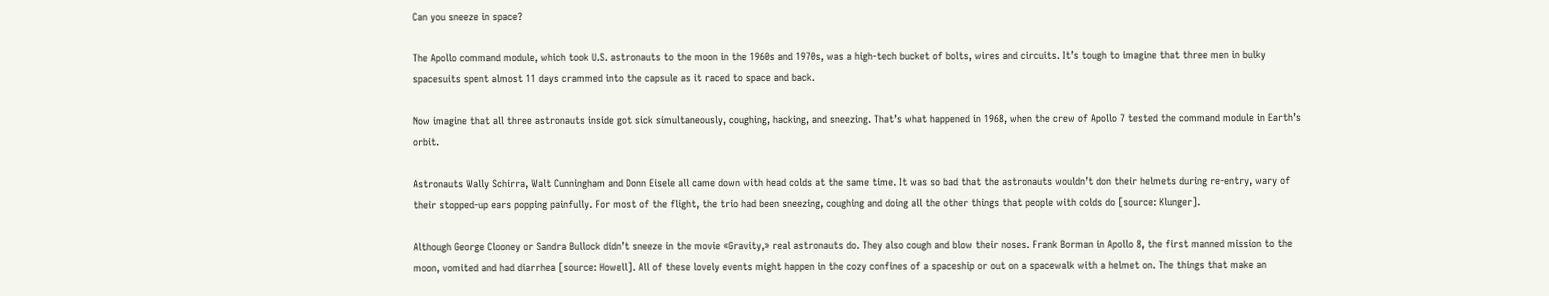Can you sneeze in space?

The Apollo command module, which took U.S. astronauts to the moon in the 1960s and 1970s, was a high-tech bucket of bolts, wires and circuits. It’s tough to imagine that three men in bulky spacesuits spent almost 11 days crammed into the capsule as it raced to space and back.

Now imagine that all three astronauts inside got sick simultaneously, coughing, hacking, and sneezing. That’s what happened in 1968, when the crew of Apollo 7 tested the command module in Earth’s orbit.

Astronauts Wally Schirra, Walt Cunningham and Donn Eisele all came down with head colds at the same time. It was so bad that the astronauts wouldn’t don their helmets during re-entry, wary of their stopped-up ears popping painfully. For most of the flight, the trio had been sneezing, coughing and doing all the other things that people with colds do [source: Klunger].

Although George Clooney or Sandra Bullock didn’t sneeze in the movie «Gravity,» real astronauts do. They also cough and blow their noses. Frank Borman in Apollo 8, the first manned mission to the moon, vomited and had diarrhea [source: Howell]. All of these lovely events might happen in the cozy confines of a spaceship or out on a spacewalk with a helmet on. The things that make an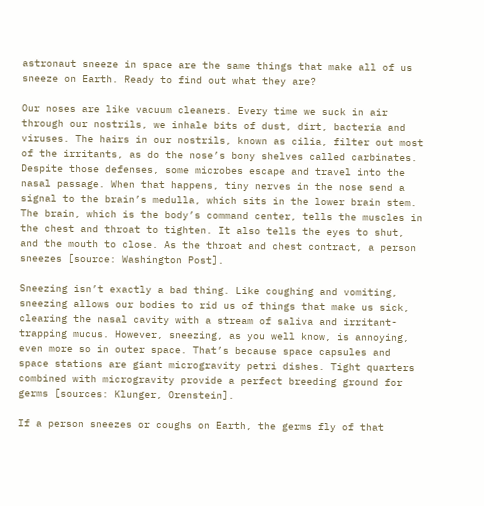astronaut sneeze in space are the same things that make all of us sneeze on Earth. Ready to find out what they are?

Our noses are like vacuum cleaners. Every time we suck in air through our nostrils, we inhale bits of dust, dirt, bacteria and viruses. The hairs in our nostrils, known as cilia, filter out most of the irritants, as do the nose’s bony shelves called carbinates. Despite those defenses, some microbes escape and travel into the nasal passage. When that happens, tiny nerves in the nose send a signal to the brain’s medulla, which sits in the lower brain stem. The brain, which is the body’s command center, tells the muscles in the chest and throat to tighten. It also tells the eyes to shut, and the mouth to close. As the throat and chest contract, a person sneezes [source: Washington Post].

Sneezing isn’t exactly a bad thing. Like coughing and vomiting, sneezing allows our bodies to rid us of things that make us sick, clearing the nasal cavity with a stream of saliva and irritant-trapping mucus. However, sneezing, as you well know, is annoying, even more so in outer space. That’s because space capsules and space stations are giant microgravity petri dishes. Tight quarters combined with microgravity provide a perfect breeding ground for germs [sources: Klunger, Orenstein].

If a person sneezes or coughs on Earth, the germs fly of that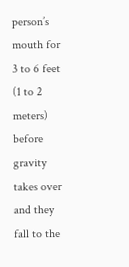person’s mouth for 3 to 6 feet (1 to 2 meters) before gravity takes over and they fall to the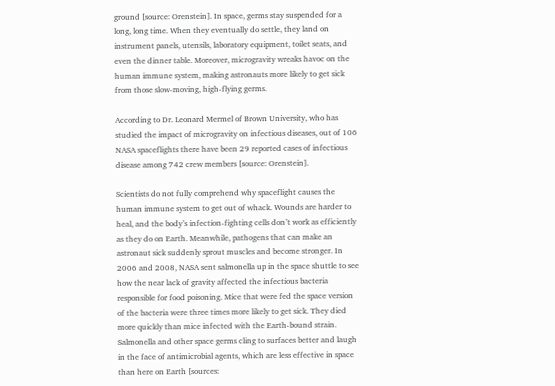ground [source: Orenstein]. In space, germs stay suspended for a long, long time. When they eventually do settle, they land on instrument panels, utensils, laboratory equipment, toilet seats, and even the dinner table. Moreover, microgravity wreaks havoc on the human immune system, making astronauts more likely to get sick from those slow-moving, high-flying germs.

According to Dr. Leonard Mermel of Brown University, who has studied the impact of microgravity on infectious diseases, out of 106 NASA spaceflights there have been 29 reported cases of infectious disease among 742 crew members [source: Orenstein].

Scientists do not fully comprehend why spaceflight causes the human immune system to get out of whack. Wounds are harder to heal, and the body’s infection-fighting cells don’t work as efficiently as they do on Earth. Meanwhile, pathogens that can make an astronaut sick suddenly sprout muscles and become stronger. In 2006 and 2008, NASA sent salmonella up in the space shuttle to see how the near lack of gravity affected the infectious bacteria responsible for food poisoning. Mice that were fed the space version of the bacteria were three times more likely to get sick. They died more quickly than mice infected with the Earth-bound strain. Salmonella and other space germs cling to surfaces better and laugh in the face of antimicrobial agents, which are less effective in space than here on Earth [sources: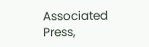Associated Press,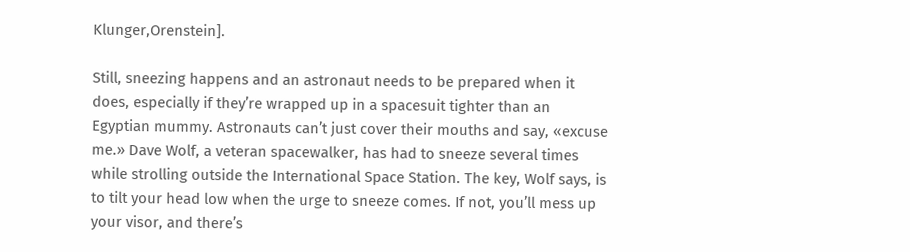Klunger,Orenstein].

Still, sneezing happens and an astronaut needs to be prepared when it does, especially if they’re wrapped up in a spacesuit tighter than an Egyptian mummy. Astronauts can’t just cover their mouths and say, «excuse me.» Dave Wolf, a veteran spacewalker, has had to sneeze several times while strolling outside the International Space Station. The key, Wolf says, is to tilt your head low when the urge to sneeze comes. If not, you’ll mess up your visor, and there’s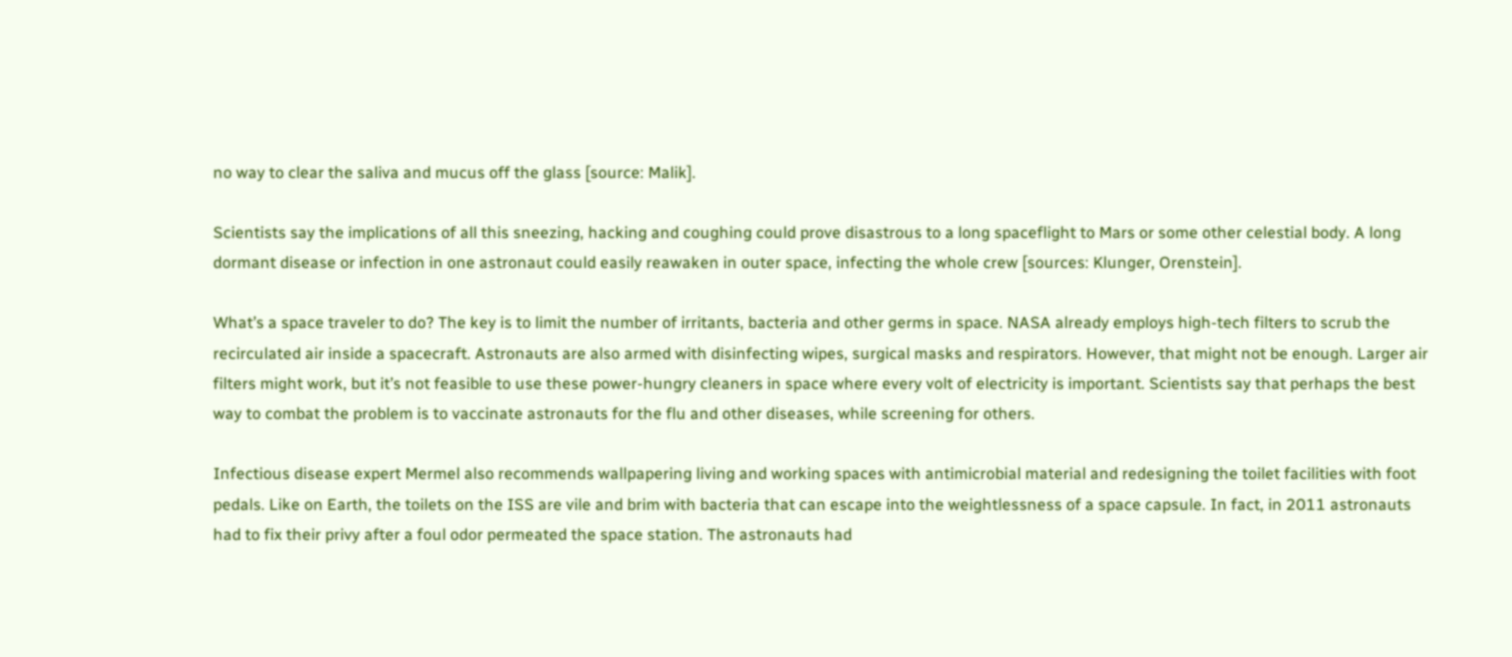no way to clear the saliva and mucus off the glass [source: Malik].

Scientists say the implications of all this sneezing, hacking and coughing could prove disastrous to a long spaceflight to Mars or some other celestial body. A long dormant disease or infection in one astronaut could easily reawaken in outer space, infecting the whole crew [sources: Klunger, Orenstein].

What’s a space traveler to do? The key is to limit the number of irritants, bacteria and other germs in space. NASA already employs high-tech filters to scrub the recirculated air inside a spacecraft. Astronauts are also armed with disinfecting wipes, surgical masks and respirators. However, that might not be enough. Larger air filters might work, but it’s not feasible to use these power-hungry cleaners in space where every volt of electricity is important. Scientists say that perhaps the best way to combat the problem is to vaccinate astronauts for the flu and other diseases, while screening for others.

Infectious disease expert Mermel also recommends wallpapering living and working spaces with antimicrobial material and redesigning the toilet facilities with foot pedals. Like on Earth, the toilets on the ISS are vile and brim with bacteria that can escape into the weightlessness of a space capsule. In fact, in 2011 astronauts had to fix their privy after a foul odor permeated the space station. The astronauts had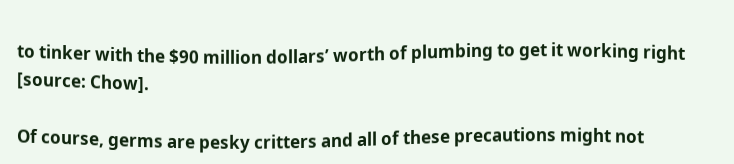to tinker with the $90 million dollars’ worth of plumbing to get it working right [source: Chow].

Of course, germs are pesky critters and all of these precautions might not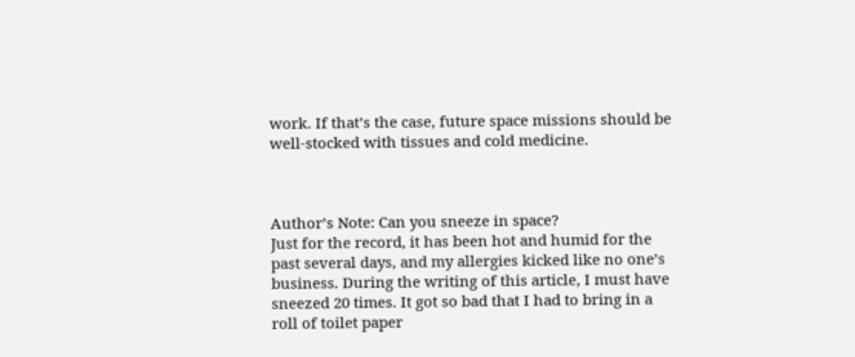work. If that’s the case, future space missions should be well-stocked with tissues and cold medicine.



Author’s Note: Can you sneeze in space?
Just for the record, it has been hot and humid for the past several days, and my allergies kicked like no one’s business. During the writing of this article, I must have sneezed 20 times. It got so bad that I had to bring in a roll of toilet paper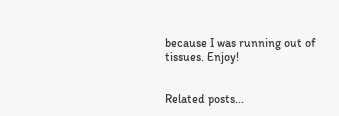because I was running out of tissues. Enjoy!


Related posts...